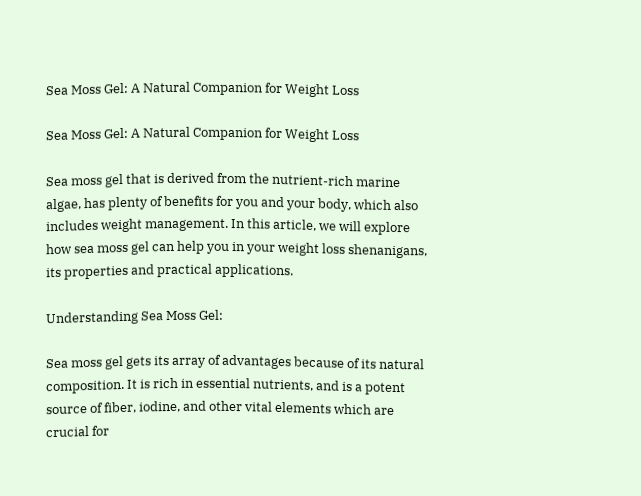Sea Moss Gel: A Natural Companion for Weight Loss

Sea Moss Gel: A Natural Companion for Weight Loss

Sea moss gel that is derived from the nutrient-rich marine algae, has plenty of benefits for you and your body, which also includes weight management. In this article, we will explore how sea moss gel can help you in your weight loss shenanigans, its properties and practical applications.

Understanding Sea Moss Gel:

Sea moss gel gets its array of advantages because of its natural composition. It is rich in essential nutrients, and is a potent source of fiber, iodine, and other vital elements which are crucial for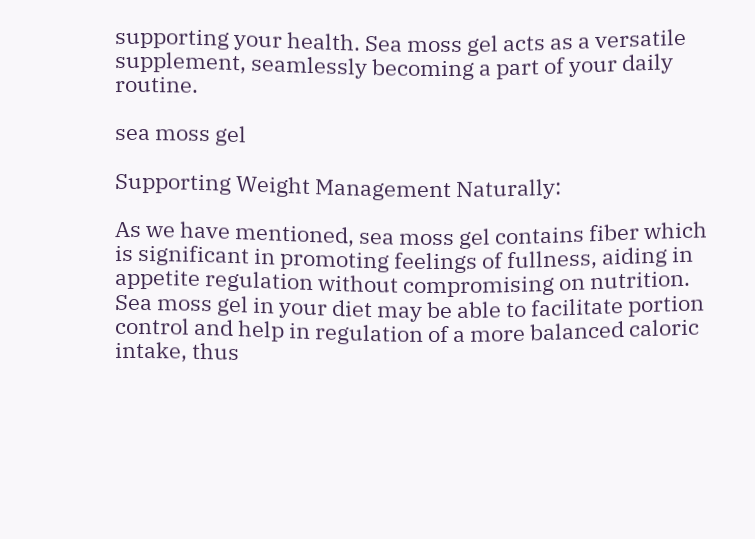supporting your health. Sea moss gel acts as a versatile supplement, seamlessly becoming a part of your daily routine.

sea moss gel

Supporting Weight Management Naturally:

As we have mentioned, sea moss gel contains fiber which is significant in promoting feelings of fullness, aiding in appetite regulation without compromising on nutrition. Sea moss gel in your diet may be able to facilitate portion control and help in regulation of a more balanced caloric intake, thus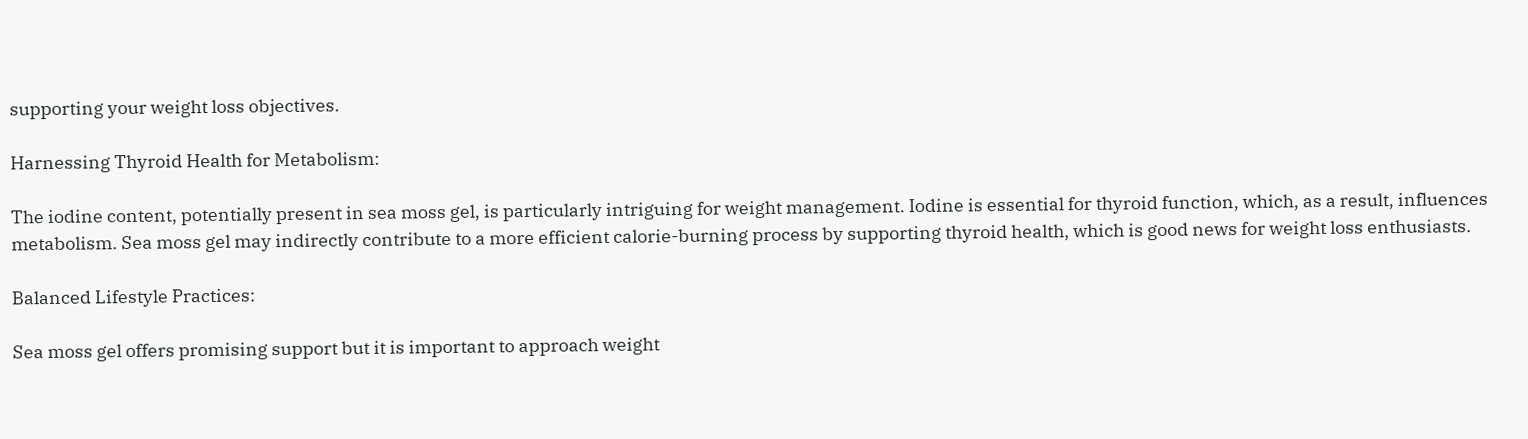supporting your weight loss objectives.

Harnessing Thyroid Health for Metabolism:

The iodine content, potentially present in sea moss gel, is particularly intriguing for weight management. Iodine is essential for thyroid function, which, as a result, influences metabolism. Sea moss gel may indirectly contribute to a more efficient calorie-burning process by supporting thyroid health, which is good news for weight loss enthusiasts.

Balanced Lifestyle Practices:

Sea moss gel offers promising support but it is important to approach weight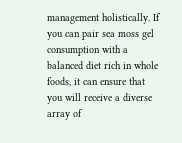management holistically. If you can pair sea moss gel consumption with a balanced diet rich in whole foods, it can ensure that you will receive a diverse array of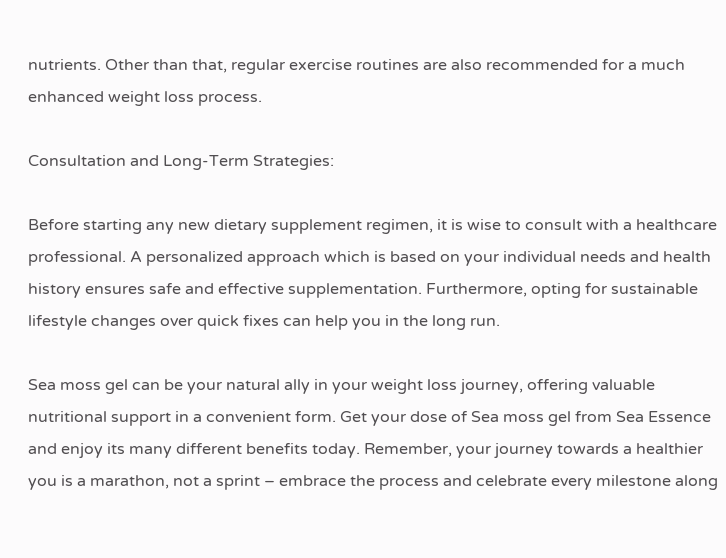nutrients. Other than that, regular exercise routines are also recommended for a much enhanced weight loss process.

Consultation and Long-Term Strategies:

Before starting any new dietary supplement regimen, it is wise to consult with a healthcare professional. A personalized approach which is based on your individual needs and health history ensures safe and effective supplementation. Furthermore, opting for sustainable lifestyle changes over quick fixes can help you in the long run.

Sea moss gel can be your natural ally in your weight loss journey, offering valuable nutritional support in a convenient form. Get your dose of Sea moss gel from Sea Essence and enjoy its many different benefits today. Remember, your journey towards a healthier you is a marathon, not a sprint – embrace the process and celebrate every milestone along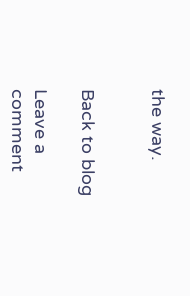the way.


Back to blog

Leave a comment